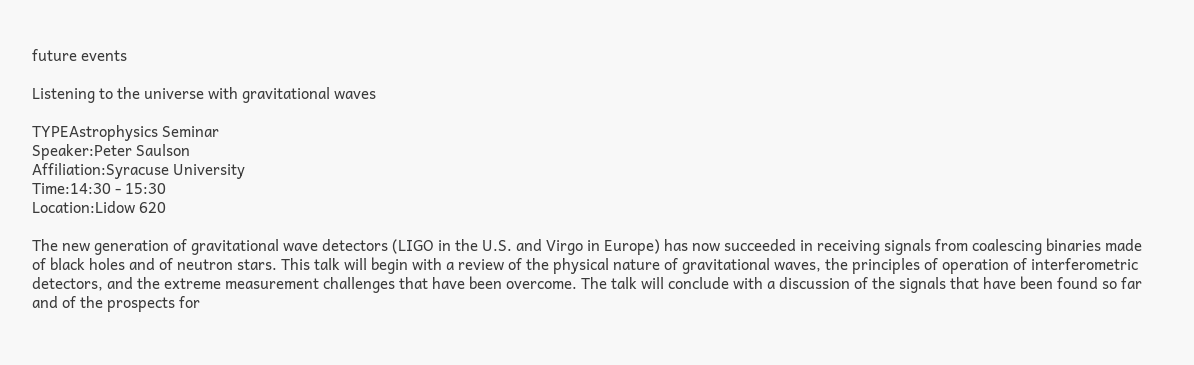future events

Listening to the universe with gravitational waves

TYPEAstrophysics Seminar
Speaker:Peter Saulson
Affiliation:Syracuse University
Time:14:30 - 15:30
Location:Lidow 620

The new generation of gravitational wave detectors (LIGO in the U.S. and Virgo in Europe) has now succeeded in receiving signals from coalescing binaries made of black holes and of neutron stars. This talk will begin with a review of the physical nature of gravitational waves, the principles of operation of interferometric detectors, and the extreme measurement challenges that have been overcome. The talk will conclude with a discussion of the signals that have been found so far and of the prospects for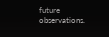future observations.